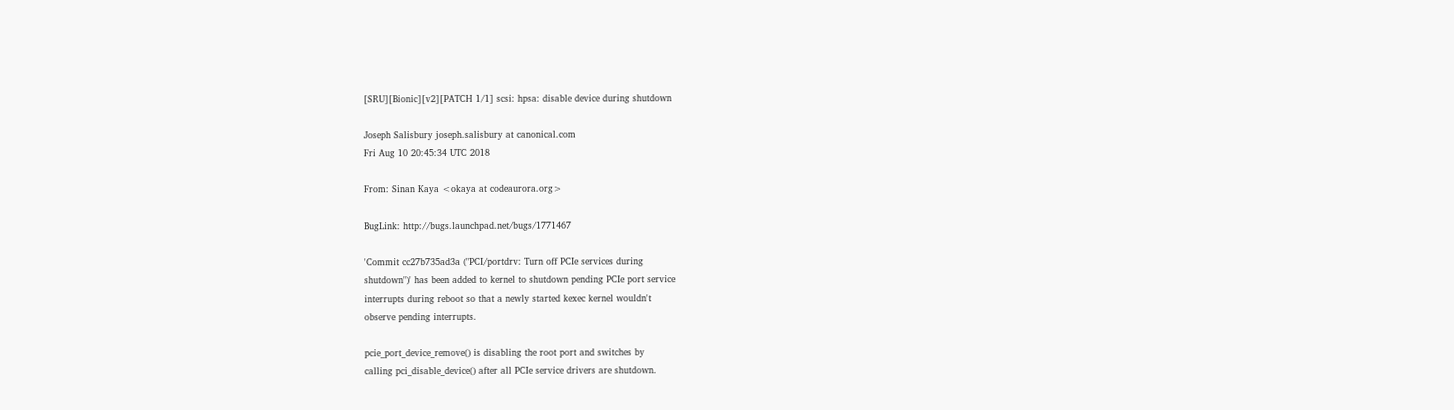[SRU][Bionic][v2][PATCH 1/1] scsi: hpsa: disable device during shutdown

Joseph Salisbury joseph.salisbury at canonical.com
Fri Aug 10 20:45:34 UTC 2018

From: Sinan Kaya <okaya at codeaurora.org>

BugLink: http://bugs.launchpad.net/bugs/1771467

'Commit cc27b735ad3a ("PCI/portdrv: Turn off PCIe services during
shutdown")' has been added to kernel to shutdown pending PCIe port service
interrupts during reboot so that a newly started kexec kernel wouldn't
observe pending interrupts.

pcie_port_device_remove() is disabling the root port and switches by
calling pci_disable_device() after all PCIe service drivers are shutdown.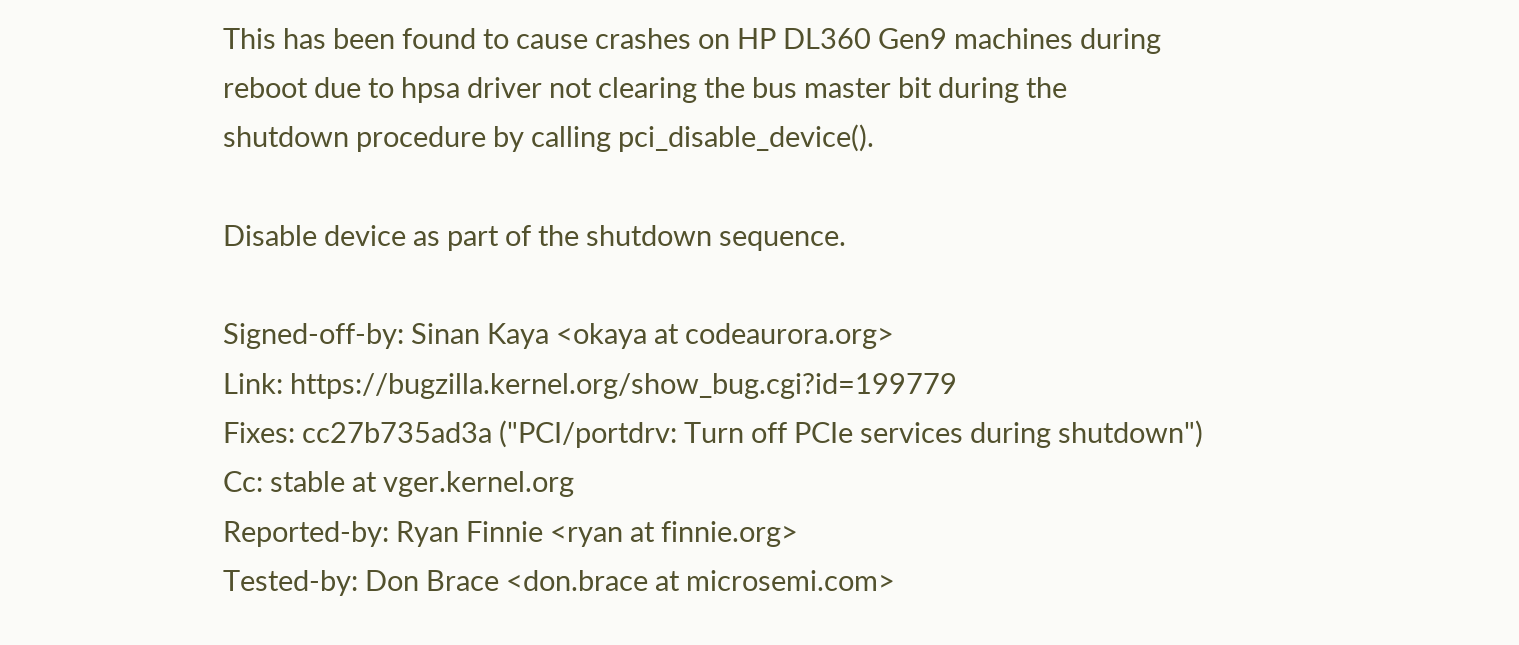This has been found to cause crashes on HP DL360 Gen9 machines during
reboot due to hpsa driver not clearing the bus master bit during the
shutdown procedure by calling pci_disable_device().

Disable device as part of the shutdown sequence.

Signed-off-by: Sinan Kaya <okaya at codeaurora.org>
Link: https://bugzilla.kernel.org/show_bug.cgi?id=199779
Fixes: cc27b735ad3a ("PCI/portdrv: Turn off PCIe services during shutdown")
Cc: stable at vger.kernel.org
Reported-by: Ryan Finnie <ryan at finnie.org>
Tested-by: Don Brace <don.brace at microsemi.com>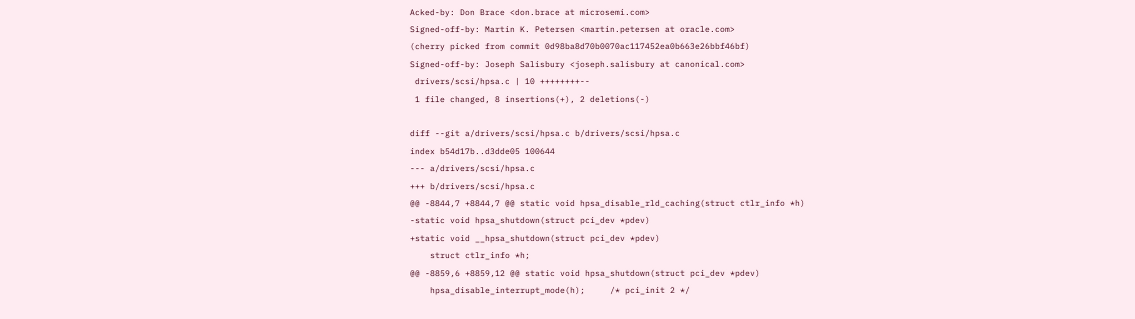Acked-by: Don Brace <don.brace at microsemi.com>
Signed-off-by: Martin K. Petersen <martin.petersen at oracle.com>
(cherry picked from commit 0d98ba8d70b0070ac117452ea0b663e26bbf46bf)
Signed-off-by: Joseph Salisbury <joseph.salisbury at canonical.com>
 drivers/scsi/hpsa.c | 10 ++++++++--
 1 file changed, 8 insertions(+), 2 deletions(-)

diff --git a/drivers/scsi/hpsa.c b/drivers/scsi/hpsa.c
index b54d17b..d3dde05 100644
--- a/drivers/scsi/hpsa.c
+++ b/drivers/scsi/hpsa.c
@@ -8844,7 +8844,7 @@ static void hpsa_disable_rld_caching(struct ctlr_info *h)
-static void hpsa_shutdown(struct pci_dev *pdev)
+static void __hpsa_shutdown(struct pci_dev *pdev)
    struct ctlr_info *h;
@@ -8859,6 +8859,12 @@ static void hpsa_shutdown(struct pci_dev *pdev)
    hpsa_disable_interrupt_mode(h);     /* pci_init 2 */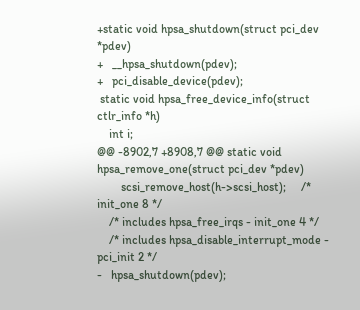+static void hpsa_shutdown(struct pci_dev *pdev)
+   __hpsa_shutdown(pdev);
+   pci_disable_device(pdev);
 static void hpsa_free_device_info(struct ctlr_info *h)
    int i;
@@ -8902,7 +8908,7 @@ static void hpsa_remove_one(struct pci_dev *pdev)
        scsi_remove_host(h->scsi_host);     /* init_one 8 */
    /* includes hpsa_free_irqs - init_one 4 */
    /* includes hpsa_disable_interrupt_mode - pci_init 2 */
-   hpsa_shutdown(pdev);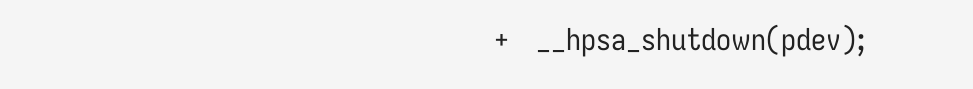+   __hpsa_shutdown(pdev);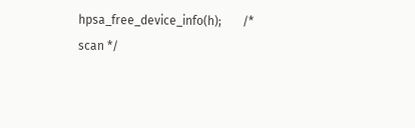hpsa_free_device_info(h);       /* scan */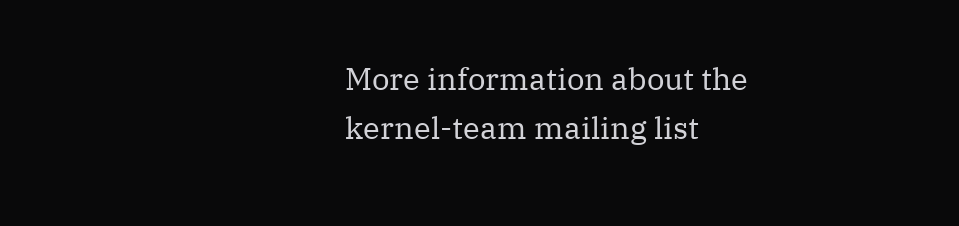More information about the kernel-team mailing list